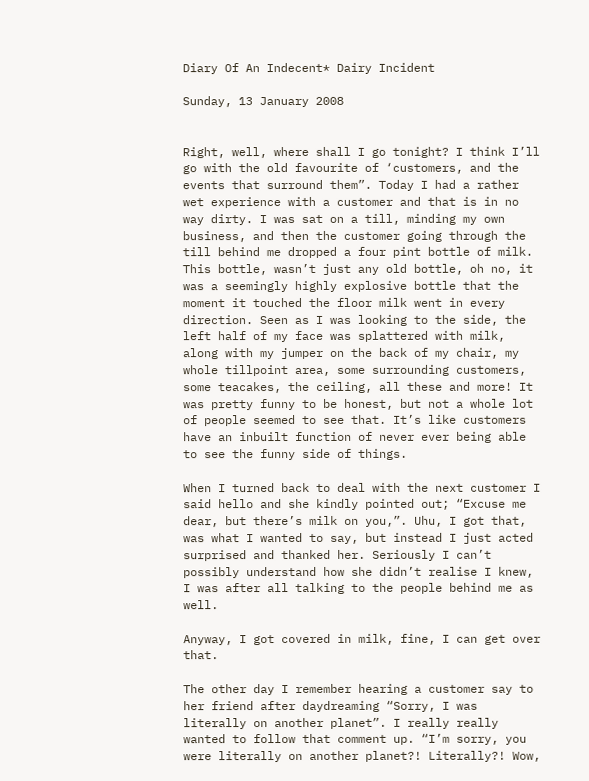Diary Of An Indecent* Dairy Incident

Sunday, 13 January 2008


Right, well, where shall I go tonight? I think I’ll go with the old favourite of ‘customers, and the events that surround them”. Today I had a rather wet experience with a customer and that is in no way dirty. I was sat on a till, minding my own business, and then the customer going through the till behind me dropped a four pint bottle of milk. This bottle, wasn’t just any old bottle, oh no, it was a seemingly highly explosive bottle that the moment it touched the floor milk went in every direction. Seen as I was looking to the side, the left half of my face was splattered with milk, along with my jumper on the back of my chair, my whole tillpoint area, some surrounding customers, some teacakes, the ceiling, all these and more! It was pretty funny to be honest, but not a whole lot of people seemed to see that. It’s like customers have an inbuilt function of never ever being able to see the funny side of things.

When I turned back to deal with the next customer I said hello and she kindly pointed out; “Excuse me dear, but there’s milk on you,”. Uhu, I got that, was what I wanted to say, but instead I just acted surprised and thanked her. Seriously I can’t possibly understand how she didn’t realise I knew, I was after all talking to the people behind me as well.

Anyway, I got covered in milk, fine, I can get over that.

The other day I remember hearing a customer say to her friend after daydreaming “Sorry, I was literally on another planet”. I really really wanted to follow that comment up. “I’m sorry, you were literally on another planet?! Literally?! Wow,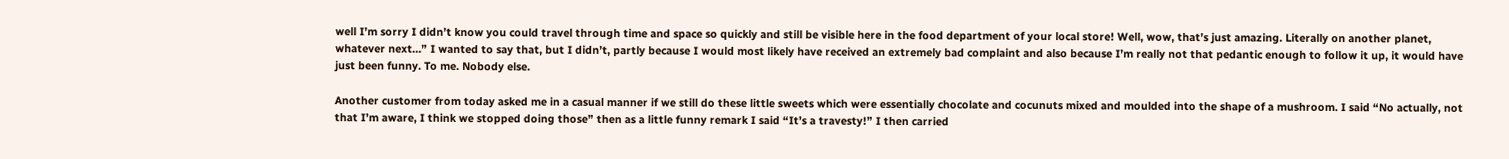well I’m sorry I didn’t know you could travel through time and space so quickly and still be visible here in the food department of your local store! Well, wow, that’s just amazing. Literally on another planet, whatever next…” I wanted to say that, but I didn’t, partly because I would most likely have received an extremely bad complaint and also because I’m really not that pedantic enough to follow it up, it would have just been funny. To me. Nobody else.

Another customer from today asked me in a casual manner if we still do these little sweets which were essentially chocolate and cocunuts mixed and moulded into the shape of a mushroom. I said “No actually, not that I’m aware, I think we stopped doing those” then as a little funny remark I said “It’s a travesty!” I then carried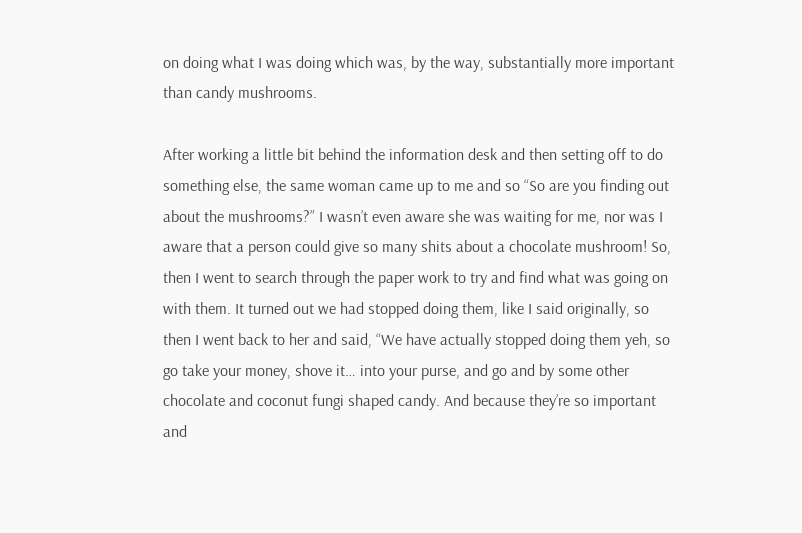on doing what I was doing which was, by the way, substantially more important than candy mushrooms.

After working a little bit behind the information desk and then setting off to do something else, the same woman came up to me and so “So are you finding out about the mushrooms?” I wasn’t even aware she was waiting for me, nor was I aware that a person could give so many shits about a chocolate mushroom! So, then I went to search through the paper work to try and find what was going on with them. It turned out we had stopped doing them, like I said originally, so then I went back to her and said, “We have actually stopped doing them yeh, so go take your money, shove it… into your purse, and go and by some other chocolate and coconut fungi shaped candy. And because they’re so important and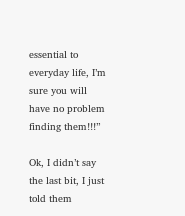essential to everyday life, I’m sure you will have no problem finding them!!!”

Ok, I didn’t say the last bit, I just told them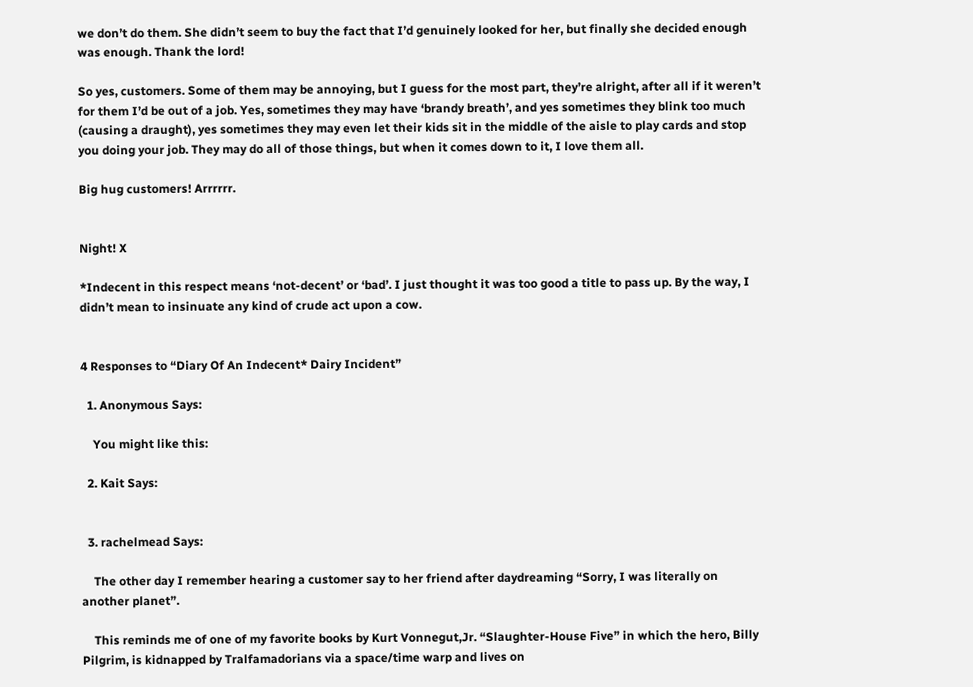we don’t do them. She didn’t seem to buy the fact that I’d genuinely looked for her, but finally she decided enough was enough. Thank the lord!

So yes, customers. Some of them may be annoying, but I guess for the most part, they’re alright, after all if it weren’t for them I’d be out of a job. Yes, sometimes they may have ‘brandy breath’, and yes sometimes they blink too much (causing a draught), yes sometimes they may even let their kids sit in the middle of the aisle to play cards and stop you doing your job. They may do all of those things, but when it comes down to it, I love them all.

Big hug customers! Arrrrrr.


Night! X

*Indecent in this respect means ‘not-decent’ or ‘bad’. I just thought it was too good a title to pass up. By the way, I didn’t mean to insinuate any kind of crude act upon a cow.


4 Responses to “Diary Of An Indecent* Dairy Incident”

  1. Anonymous Says:

    You might like this:

  2. Kait Says:


  3. rachelmead Says:

    The other day I remember hearing a customer say to her friend after daydreaming “Sorry, I was literally on another planet”.

    This reminds me of one of my favorite books by Kurt Vonnegut,Jr. “Slaughter-House Five” in which the hero, Billy Pilgrim, is kidnapped by Tralfamadorians via a space/time warp and lives on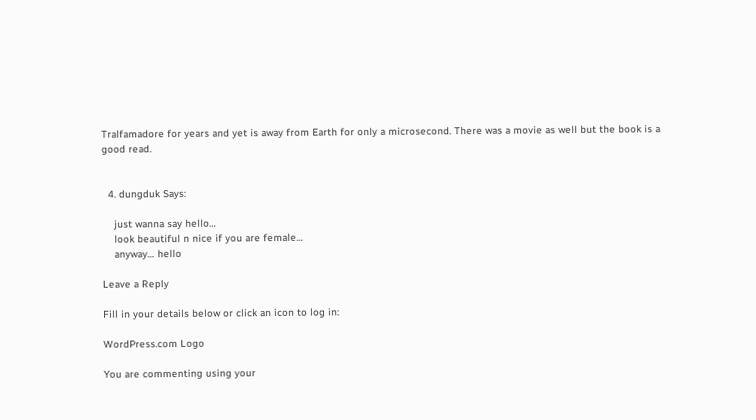Tralfamadore for years and yet is away from Earth for only a microsecond. There was a movie as well but the book is a good read.


  4. dungduk Says:

    just wanna say hello…
    look beautiful n nice if you are female…
    anyway… hello

Leave a Reply

Fill in your details below or click an icon to log in:

WordPress.com Logo

You are commenting using your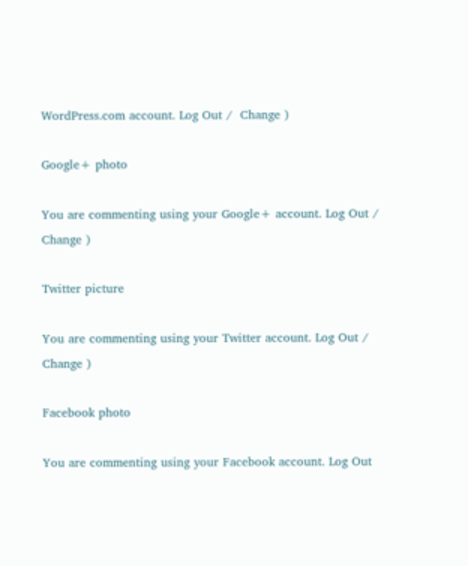WordPress.com account. Log Out /  Change )

Google+ photo

You are commenting using your Google+ account. Log Out /  Change )

Twitter picture

You are commenting using your Twitter account. Log Out /  Change )

Facebook photo

You are commenting using your Facebook account. Log Out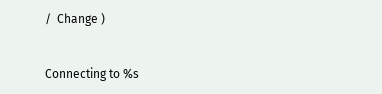/  Change )


Connecting to %s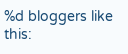%d bloggers like this: